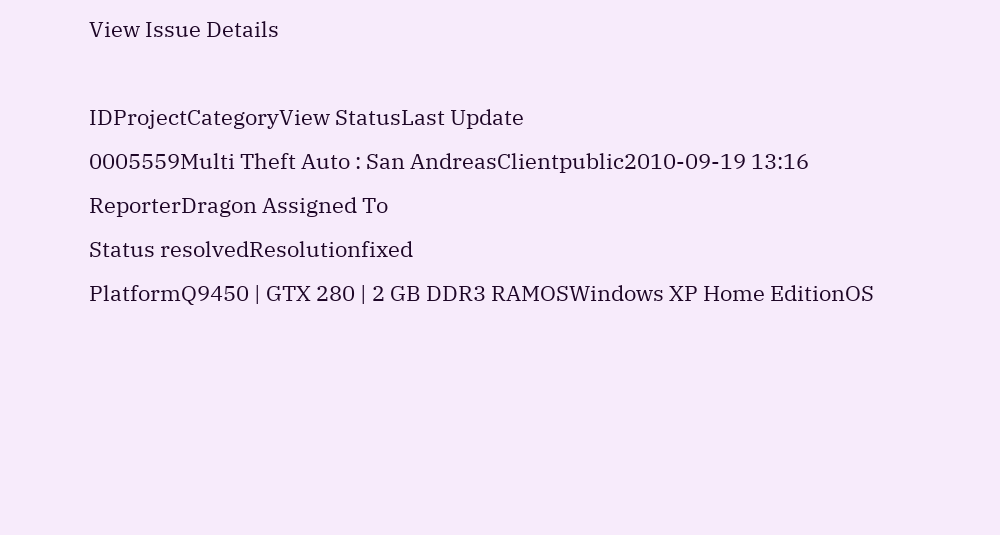View Issue Details

IDProjectCategoryView StatusLast Update
0005559Multi Theft Auto : San AndreasClientpublic2010-09-19 13:16
ReporterDragon Assigned To
Status resolvedResolutionfixed
PlatformQ9450 | GTX 280 | 2 GB DDR3 RAMOSWindows XP Home EditionOS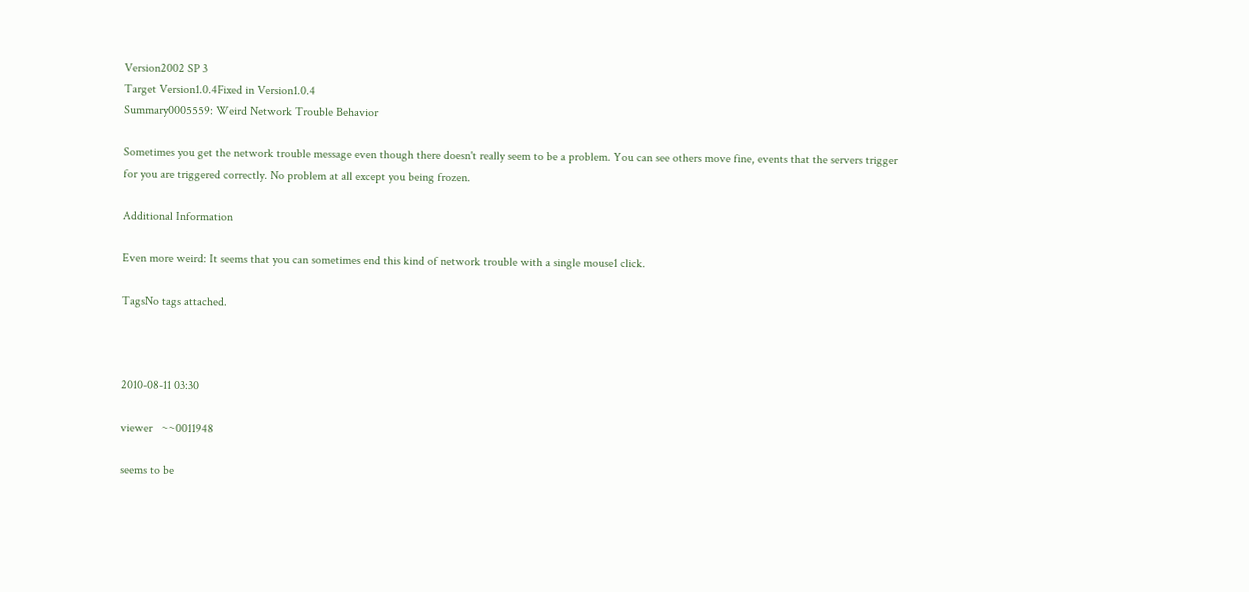Version2002 SP 3
Target Version1.0.4Fixed in Version1.0.4
Summary0005559: Weird Network Trouble Behavior

Sometimes you get the network trouble message even though there doesn't really seem to be a problem. You can see others move fine, events that the servers trigger for you are triggered correctly. No problem at all except you being frozen.

Additional Information

Even more weird: It seems that you can sometimes end this kind of network trouble with a single mouse1 click.

TagsNo tags attached.



2010-08-11 03:30

viewer   ~~0011948

seems to be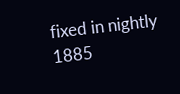fixed in nightly 1885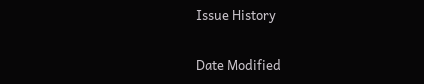Issue History

Date Modified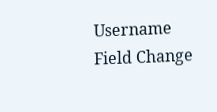Username Field Change